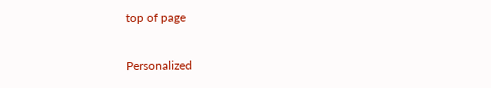top of page

Personalized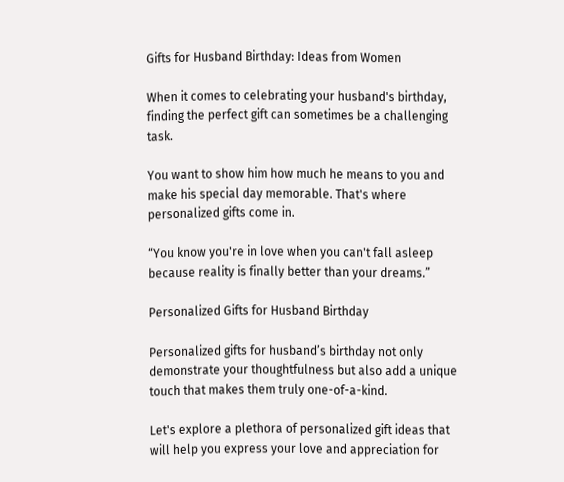Gifts for Husband Birthday: Ideas from Women

When it comes to celebrating your husband's birthday, finding the perfect gift can sometimes be a challenging task.

You want to show him how much he means to you and make his special day memorable. That's where personalized gifts come in.

“You know you're in love when you can't fall asleep because reality is finally better than your dreams.”

Personalized Gifts for Husband Birthday

Personalized gifts for husband’s birthday not only demonstrate your thoughtfulness but also add a unique touch that makes them truly one-of-a-kind.

Let's explore a plethora of personalized gift ideas that will help you express your love and appreciation for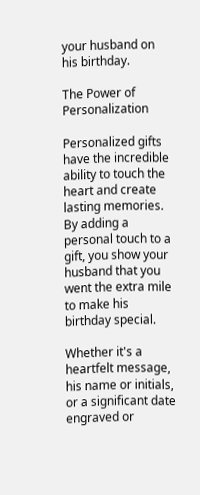your husband on his birthday.

The Power of Personalization

Personalized gifts have the incredible ability to touch the heart and create lasting memories. By adding a personal touch to a gift, you show your husband that you went the extra mile to make his birthday special.

Whether it's a heartfelt message, his name or initials, or a significant date engraved or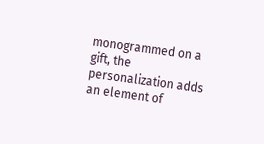monogrammed on a gift, the personalization adds an element of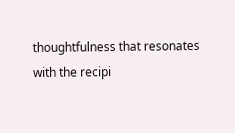thoughtfulness that resonates with the recipi